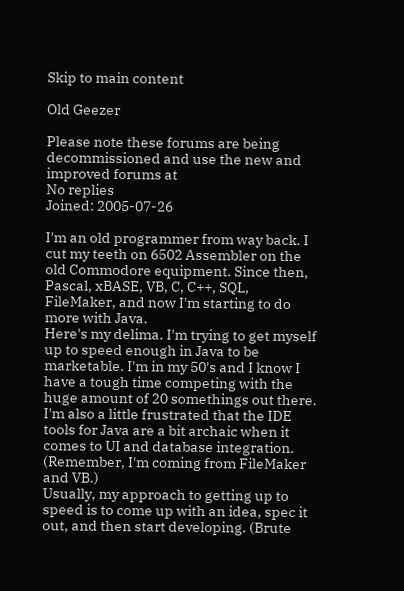Skip to main content

Old Geezer

Please note these forums are being decommissioned and use the new and improved forums at
No replies
Joined: 2005-07-26

I'm an old programmer from way back. I cut my teeth on 6502 Assembler on the old Commodore equipment. Since then, Pascal, xBASE, VB, C, C++, SQL, FileMaker, and now I'm starting to do more with Java.
Here's my delima. I'm trying to get myself up to speed enough in Java to be marketable. I'm in my 50's and I know I have a tough time competing with the huge amount of 20 somethings out there. I'm also a little frustrated that the IDE tools for Java are a bit archaic when it comes to UI and database integration. (Remember, I'm coming from FileMaker and VB.)
Usually, my approach to getting up to speed is to come up with an idea, spec it out, and then start developing. (Brute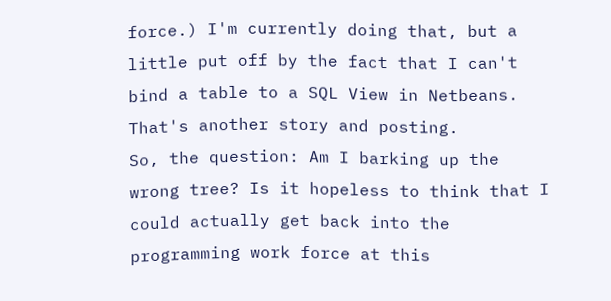force.) I'm currently doing that, but a little put off by the fact that I can't bind a table to a SQL View in Netbeans. That's another story and posting.
So, the question: Am I barking up the wrong tree? Is it hopeless to think that I could actually get back into the programming work force at this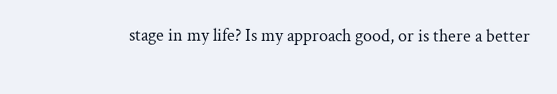stage in my life? Is my approach good, or is there a better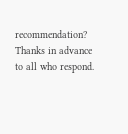recommendation?
Thanks in advance to all who respond.